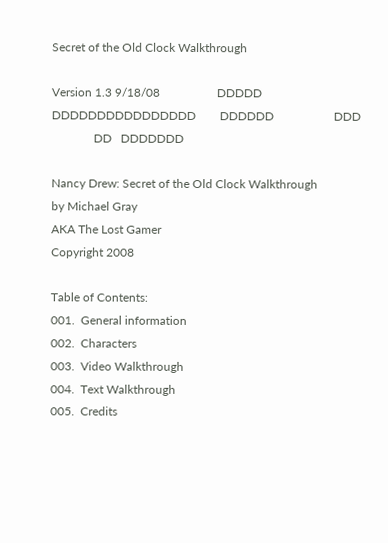Secret of the Old Clock Walkthrough

Version 1.3 9/18/08                   DDDDD
DDDDDDDDDDDDDDDD        DDDDDD                    DDD
              DD   DDDDDDD

Nancy Drew: Secret of the Old Clock Walkthrough
by Michael Gray
AKA The Lost Gamer
Copyright 2008

Table of Contents:
001.  General information
002.  Characters
003.  Video Walkthrough
004.  Text Walkthrough
005.  Credits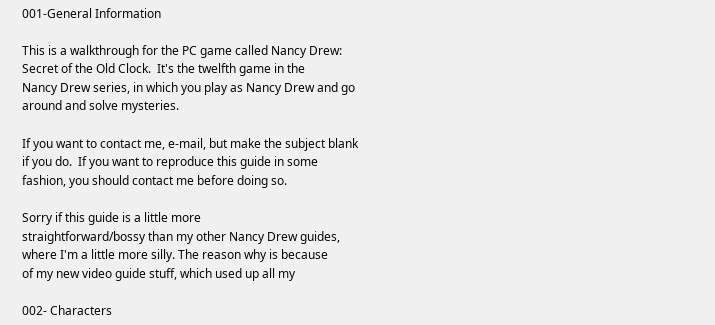001-General Information

This is a walkthrough for the PC game called Nancy Drew:
Secret of the Old Clock.  It's the twelfth game in the
Nancy Drew series, in which you play as Nancy Drew and go
around and solve mysteries.

If you want to contact me, e-mail, but make the subject blank
if you do.  If you want to reproduce this guide in some
fashion, you should contact me before doing so.

Sorry if this guide is a little more
straightforward/bossy than my other Nancy Drew guides,
where I'm a little more silly. The reason why is because
of my new video guide stuff, which used up all my

002- Characters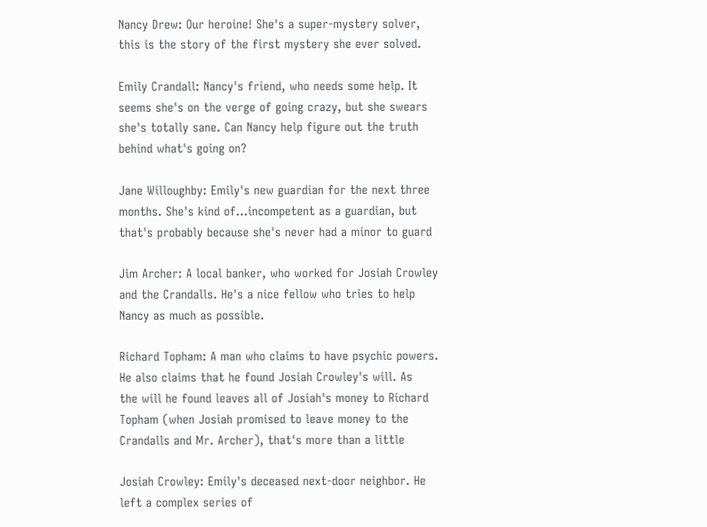Nancy Drew: Our heroine! She's a super-mystery solver,
this is the story of the first mystery she ever solved.

Emily Crandall: Nancy's friend, who needs some help. It
seems she's on the verge of going crazy, but she swears
she's totally sane. Can Nancy help figure out the truth
behind what's going on?

Jane Willoughby: Emily's new guardian for the next three
months. She's kind of...incompetent as a guardian, but
that's probably because she's never had a minor to guard

Jim Archer: A local banker, who worked for Josiah Crowley
and the Crandalls. He's a nice fellow who tries to help
Nancy as much as possible.

Richard Topham: A man who claims to have psychic powers.
He also claims that he found Josiah Crowley's will. As
the will he found leaves all of Josiah's money to Richard
Topham (when Josiah promised to leave money to the
Crandalls and Mr. Archer), that's more than a little

Josiah Crowley: Emily's deceased next-door neighbor. He
left a complex series of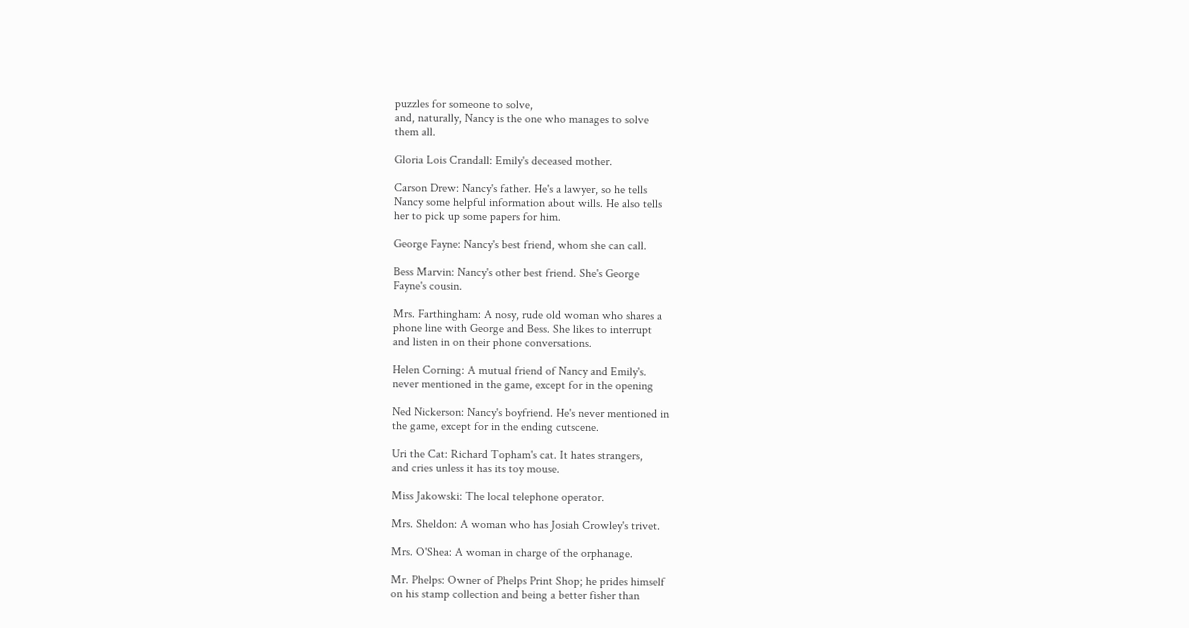puzzles for someone to solve,
and, naturally, Nancy is the one who manages to solve
them all.

Gloria Lois Crandall: Emily's deceased mother.

Carson Drew: Nancy's father. He's a lawyer, so he tells
Nancy some helpful information about wills. He also tells
her to pick up some papers for him.

George Fayne: Nancy's best friend, whom she can call.

Bess Marvin: Nancy's other best friend. She's George
Fayne's cousin.

Mrs. Farthingham: A nosy, rude old woman who shares a
phone line with George and Bess. She likes to interrupt
and listen in on their phone conversations.

Helen Corning: A mutual friend of Nancy and Emily's.
never mentioned in the game, except for in the opening

Ned Nickerson: Nancy's boyfriend. He's never mentioned in
the game, except for in the ending cutscene.

Uri the Cat: Richard Topham's cat. It hates strangers,
and cries unless it has its toy mouse.

Miss Jakowski: The local telephone operator.

Mrs. Sheldon: A woman who has Josiah Crowley's trivet.

Mrs. O'Shea: A woman in charge of the orphanage.

Mr. Phelps: Owner of Phelps Print Shop; he prides himself
on his stamp collection and being a better fisher than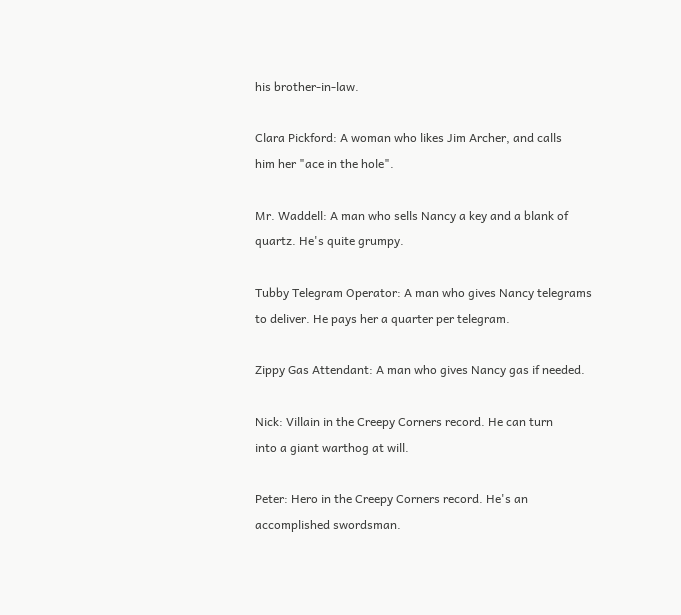his brother-in-law.

Clara Pickford: A woman who likes Jim Archer, and calls
him her "ace in the hole".

Mr. Waddell: A man who sells Nancy a key and a blank of
quartz. He's quite grumpy.

Tubby Telegram Operator: A man who gives Nancy telegrams
to deliver. He pays her a quarter per telegram.

Zippy Gas Attendant: A man who gives Nancy gas if needed.

Nick: Villain in the Creepy Corners record. He can turn
into a giant warthog at will.

Peter: Hero in the Creepy Corners record. He's an
accomplished swordsman.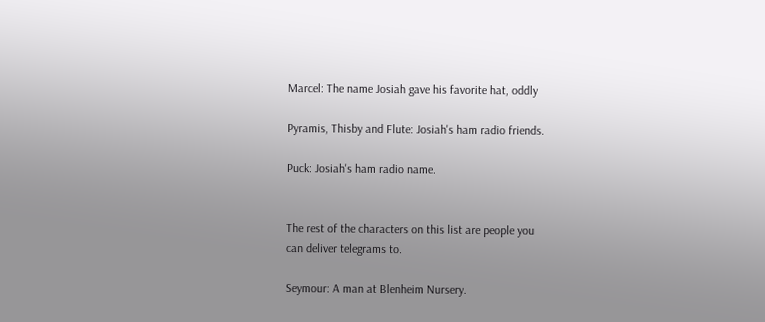Marcel: The name Josiah gave his favorite hat, oddly

Pyramis, Thisby and Flute: Josiah's ham radio friends.

Puck: Josiah's ham radio name.


The rest of the characters on this list are people you
can deliver telegrams to.

Seymour: A man at Blenheim Nursery.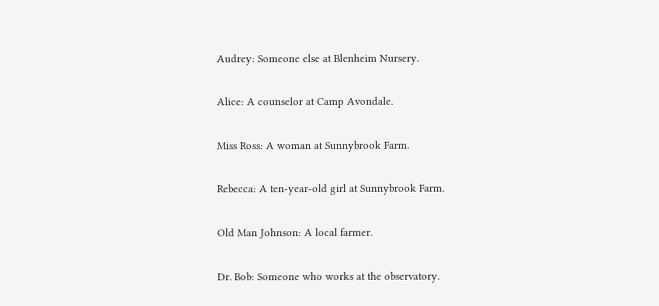Audrey: Someone else at Blenheim Nursery.

Alice: A counselor at Camp Avondale.

Miss Ross: A woman at Sunnybrook Farm.

Rebecca: A ten-year-old girl at Sunnybrook Farm.

Old Man Johnson: A local farmer.

Dr. Bob: Someone who works at the observatory.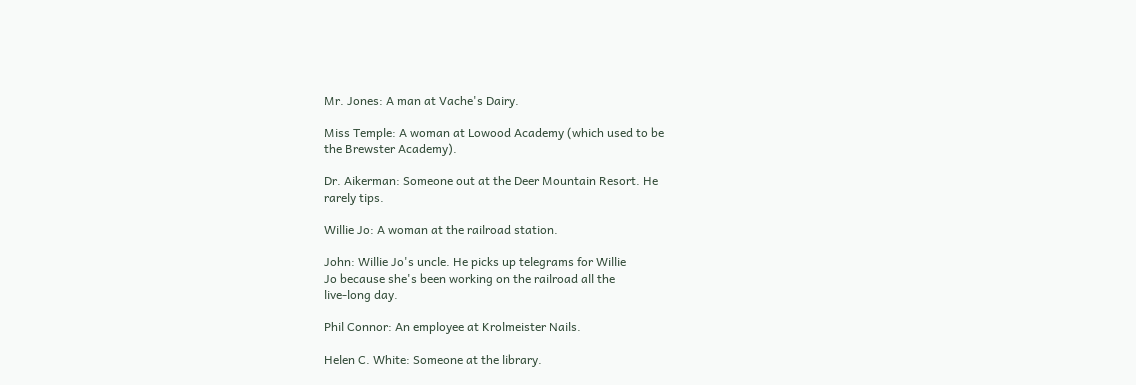Mr. Jones: A man at Vache's Dairy.

Miss Temple: A woman at Lowood Academy (which used to be
the Brewster Academy).

Dr. Aikerman: Someone out at the Deer Mountain Resort. He
rarely tips.

Willie Jo: A woman at the railroad station.

John: Willie Jo's uncle. He picks up telegrams for Willie
Jo because she's been working on the railroad all the
live-long day.

Phil Connor: An employee at Krolmeister Nails.

Helen C. White: Someone at the library.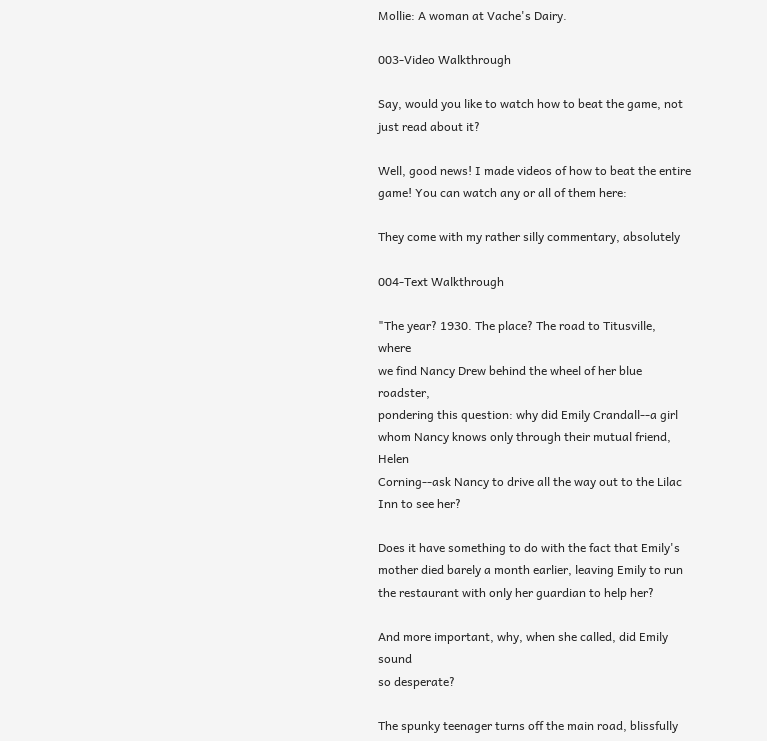Mollie: A woman at Vache's Dairy.

003-Video Walkthrough

Say, would you like to watch how to beat the game, not
just read about it?

Well, good news! I made videos of how to beat the entire
game! You can watch any or all of them here:

They come with my rather silly commentary, absolutely

004-Text Walkthrough

"The year? 1930. The place? The road to Titusville, where
we find Nancy Drew behind the wheel of her blue roadster,
pondering this question: why did Emily Crandall--a girl
whom Nancy knows only through their mutual friend, Helen
Corning--ask Nancy to drive all the way out to the Lilac
Inn to see her?

Does it have something to do with the fact that Emily's
mother died barely a month earlier, leaving Emily to run
the restaurant with only her guardian to help her?

And more important, why, when she called, did Emily sound
so desperate?

The spunky teenager turns off the main road, blissfully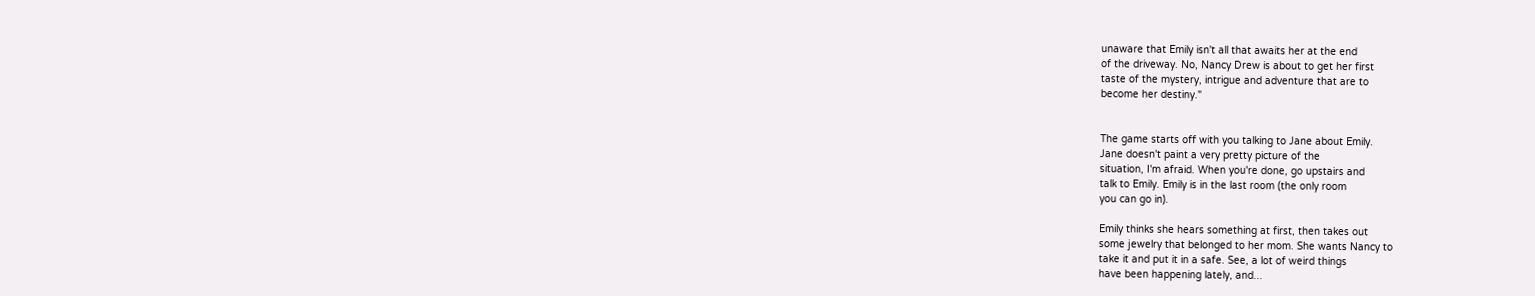unaware that Emily isn't all that awaits her at the end
of the driveway. No, Nancy Drew is about to get her first
taste of the mystery, intrigue and adventure that are to
become her destiny."


The game starts off with you talking to Jane about Emily.
Jane doesn't paint a very pretty picture of the
situation, I'm afraid. When you're done, go upstairs and
talk to Emily. Emily is in the last room (the only room
you can go in).

Emily thinks she hears something at first, then takes out
some jewelry that belonged to her mom. She wants Nancy to
take it and put it in a safe. See, a lot of weird things
have been happening lately, and...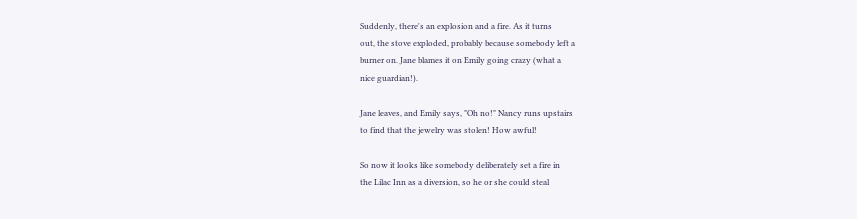Suddenly, there's an explosion and a fire. As it turns
out, the stove exploded, probably because somebody left a
burner on. Jane blames it on Emily going crazy (what a
nice guardian!).

Jane leaves, and Emily says, "Oh no!" Nancy runs upstairs
to find that the jewelry was stolen! How awful!

So now it looks like somebody deliberately set a fire in
the Lilac Inn as a diversion, so he or she could steal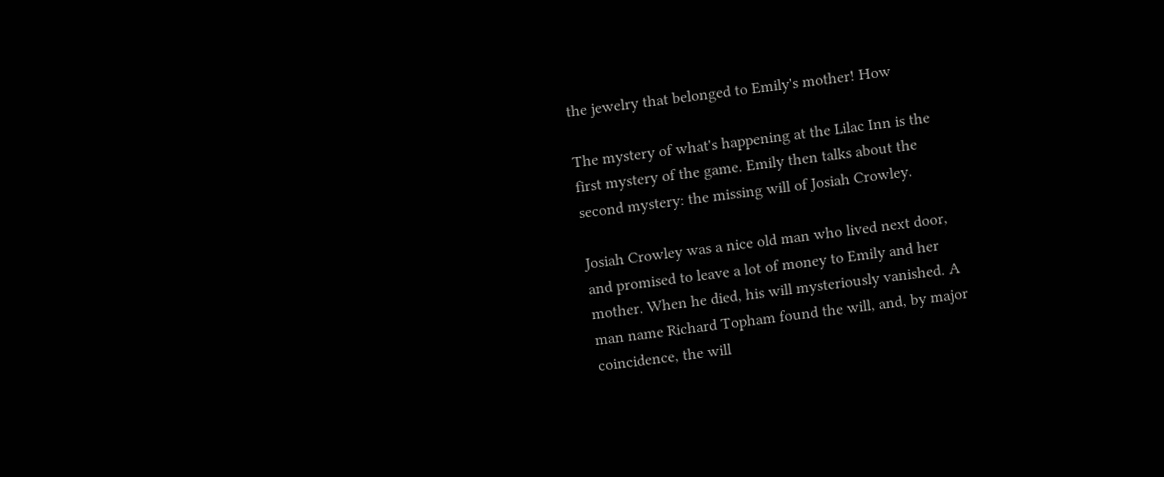the jewelry that belonged to Emily's mother! How

The mystery of what's happening at the Lilac Inn is the
first mystery of the game. Emily then talks about the
second mystery: the missing will of Josiah Crowley.

Josiah Crowley was a nice old man who lived next door,
and promised to leave a lot of money to Emily and her
mother. When he died, his will mysteriously vanished. A
man name Richard Topham found the will, and, by major
coincidence, the will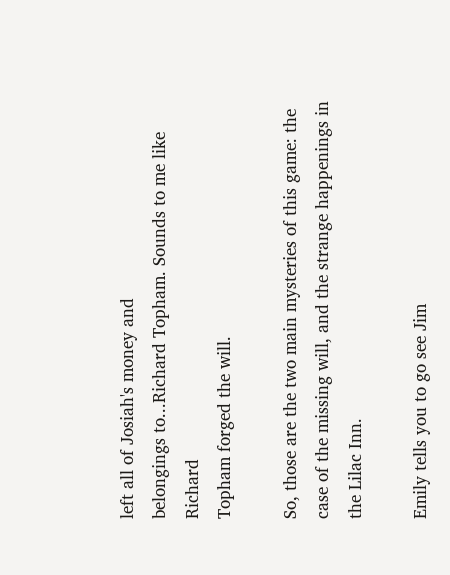left all of Josiah's money and
belongings to...Richard Topham. Sounds to me like Richard
Topham forged the will.

So, those are the two main mysteries of this game: the
case of the missing will, and the strange happenings in
the Lilac Inn.

Emily tells you to go see Jim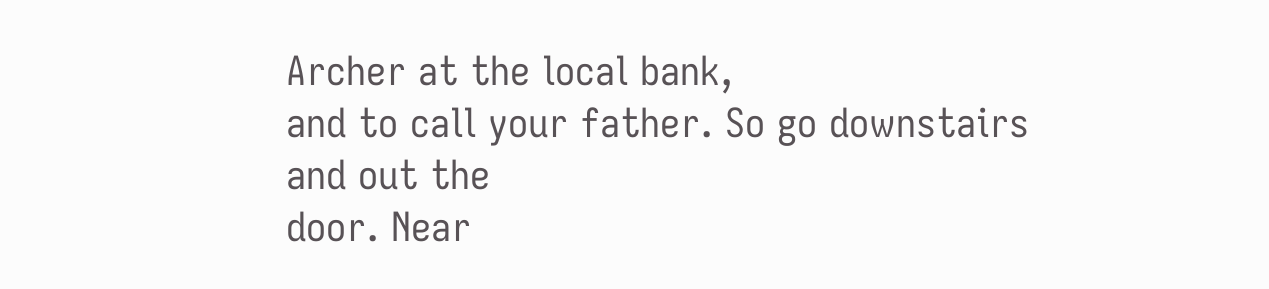Archer at the local bank,
and to call your father. So go downstairs and out the
door. Near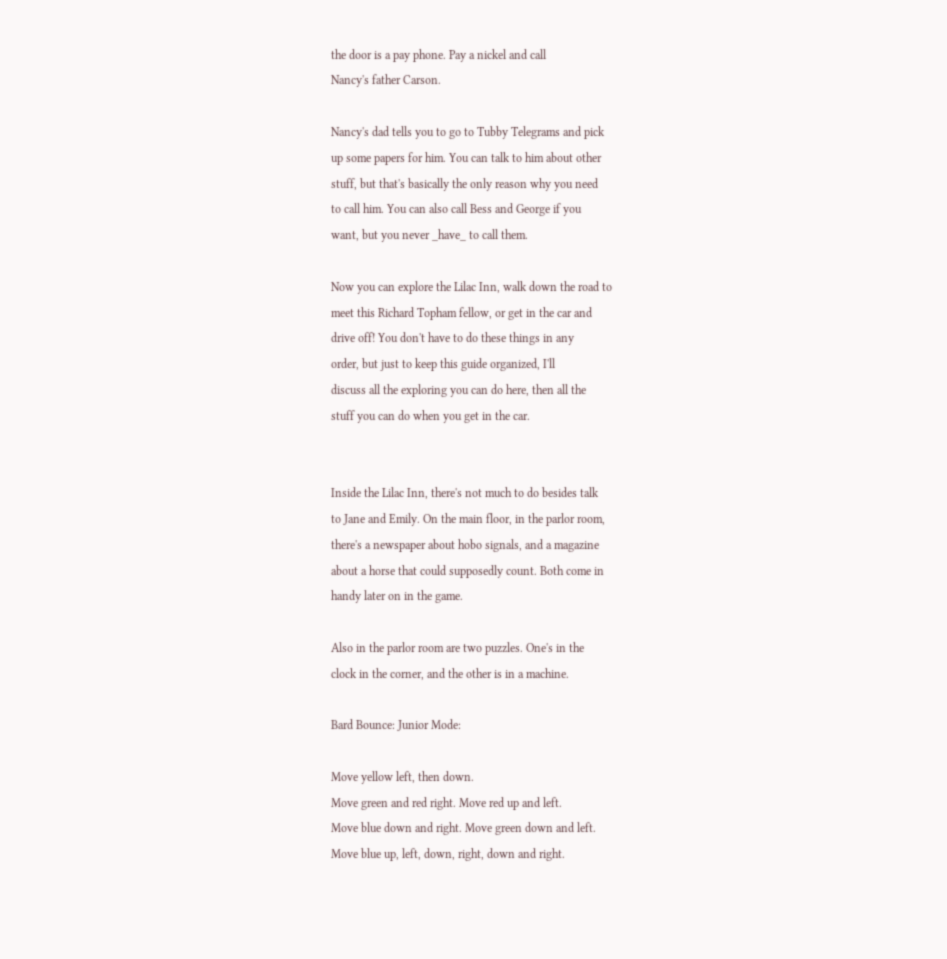the door is a pay phone. Pay a nickel and call
Nancy's father Carson.

Nancy's dad tells you to go to Tubby Telegrams and pick
up some papers for him. You can talk to him about other
stuff, but that's basically the only reason why you need
to call him. You can also call Bess and George if you
want, but you never _have_ to call them.

Now you can explore the Lilac Inn, walk down the road to
meet this Richard Topham fellow, or get in the car and
drive off! You don't have to do these things in any
order, but just to keep this guide organized, I'll
discuss all the exploring you can do here, then all the
stuff you can do when you get in the car.


Inside the Lilac Inn, there's not much to do besides talk
to Jane and Emily. On the main floor, in the parlor room,
there's a newspaper about hobo signals, and a magazine
about a horse that could supposedly count. Both come in
handy later on in the game.

Also in the parlor room are two puzzles. One's in the
clock in the corner, and the other is in a machine.

Bard Bounce: Junior Mode:

Move yellow left, then down.
Move green and red right. Move red up and left.
Move blue down and right. Move green down and left.
Move blue up, left, down, right, down and right.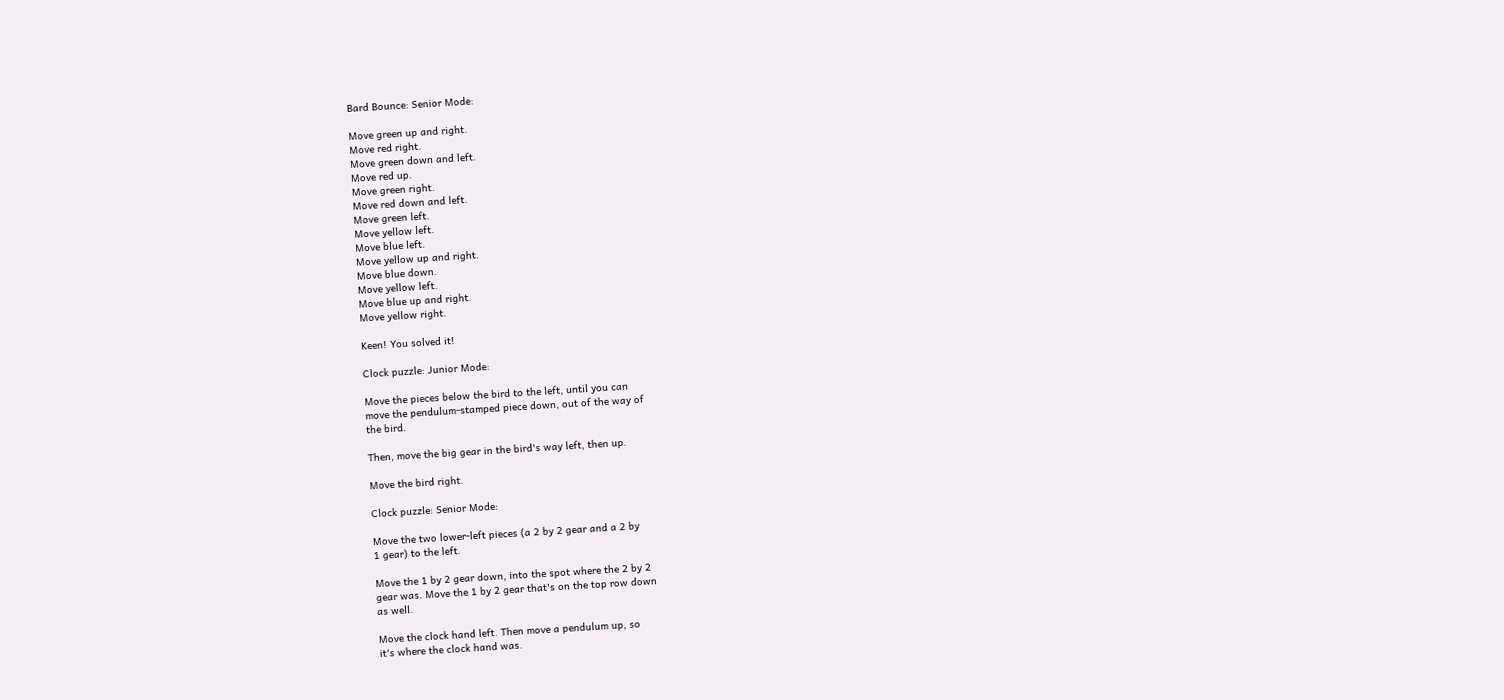Bard Bounce: Senior Mode:

Move green up and right.
Move red right.
Move green down and left.
Move red up.
Move green right.
Move red down and left.
Move green left.
Move yellow left.
Move blue left.
Move yellow up and right.
Move blue down.
Move yellow left.
Move blue up and right.
Move yellow right.

Keen! You solved it!

Clock puzzle: Junior Mode:

Move the pieces below the bird to the left, until you can
move the pendulum-stamped piece down, out of the way of
the bird.

Then, move the big gear in the bird's way left, then up.

Move the bird right.

Clock puzzle: Senior Mode:

Move the two lower-left pieces (a 2 by 2 gear and a 2 by
1 gear) to the left.

Move the 1 by 2 gear down, into the spot where the 2 by 2
gear was. Move the 1 by 2 gear that's on the top row down
as well.

Move the clock hand left. Then move a pendulum up, so
it's where the clock hand was.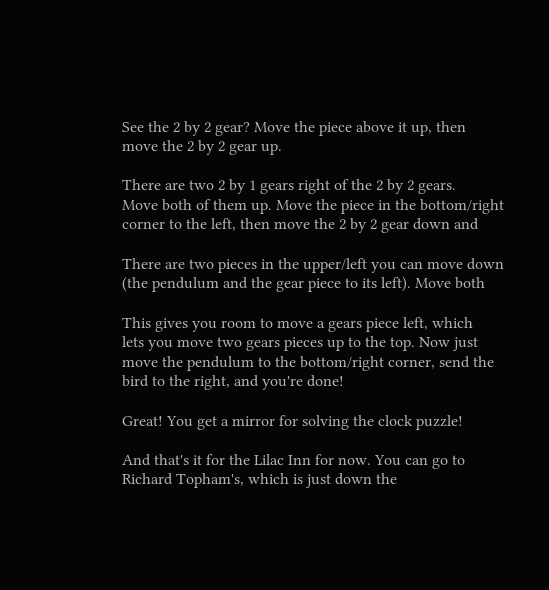See the 2 by 2 gear? Move the piece above it up, then
move the 2 by 2 gear up.

There are two 2 by 1 gears right of the 2 by 2 gears.
Move both of them up. Move the piece in the bottom/right
corner to the left, then move the 2 by 2 gear down and

There are two pieces in the upper/left you can move down
(the pendulum and the gear piece to its left). Move both

This gives you room to move a gears piece left, which
lets you move two gears pieces up to the top. Now just
move the pendulum to the bottom/right corner, send the
bird to the right, and you're done!

Great! You get a mirror for solving the clock puzzle!

And that's it for the Lilac Inn for now. You can go to
Richard Topham's, which is just down the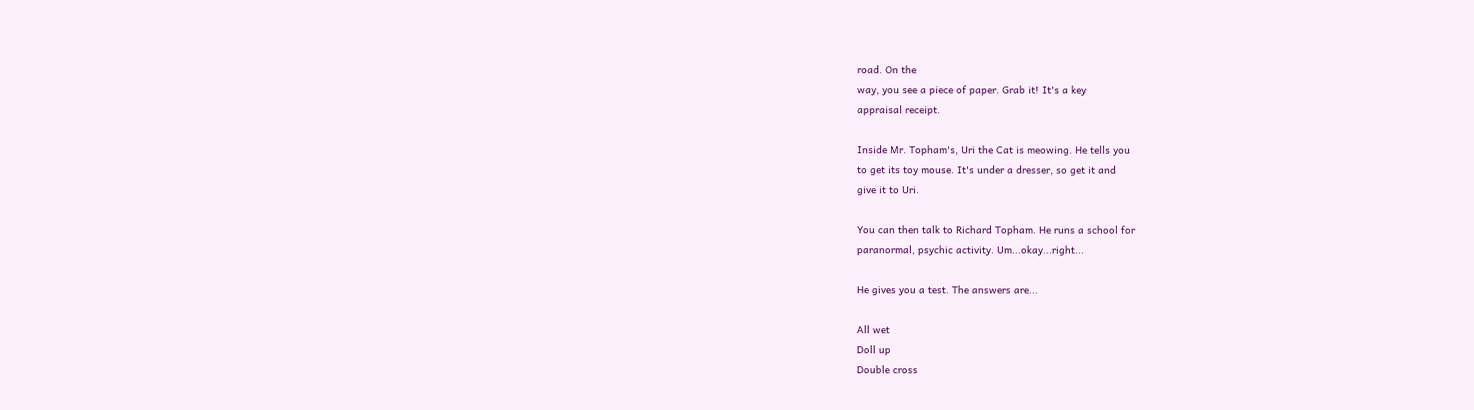road. On the
way, you see a piece of paper. Grab it! It's a key
appraisal receipt.

Inside Mr. Topham's, Uri the Cat is meowing. He tells you
to get its toy mouse. It's under a dresser, so get it and
give it to Uri.

You can then talk to Richard Topham. He runs a school for
paranormal, psychic activity. Um...okay...right...

He gives you a test. The answers are...

All wet
Doll up
Double cross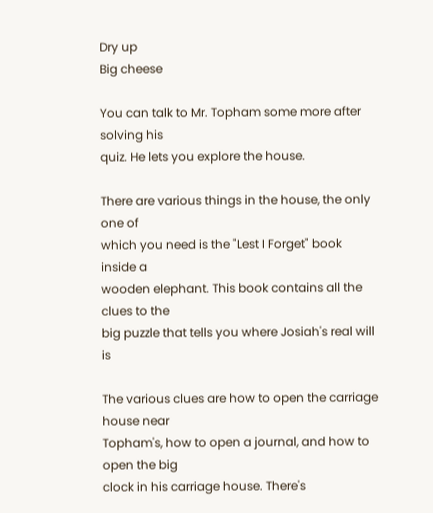Dry up
Big cheese

You can talk to Mr. Topham some more after solving his
quiz. He lets you explore the house.

There are various things in the house, the only one of
which you need is the "Lest I Forget" book inside a
wooden elephant. This book contains all the clues to the
big puzzle that tells you where Josiah's real will is

The various clues are how to open the carriage house near
Topham's, how to open a journal, and how to open the big
clock in his carriage house. There's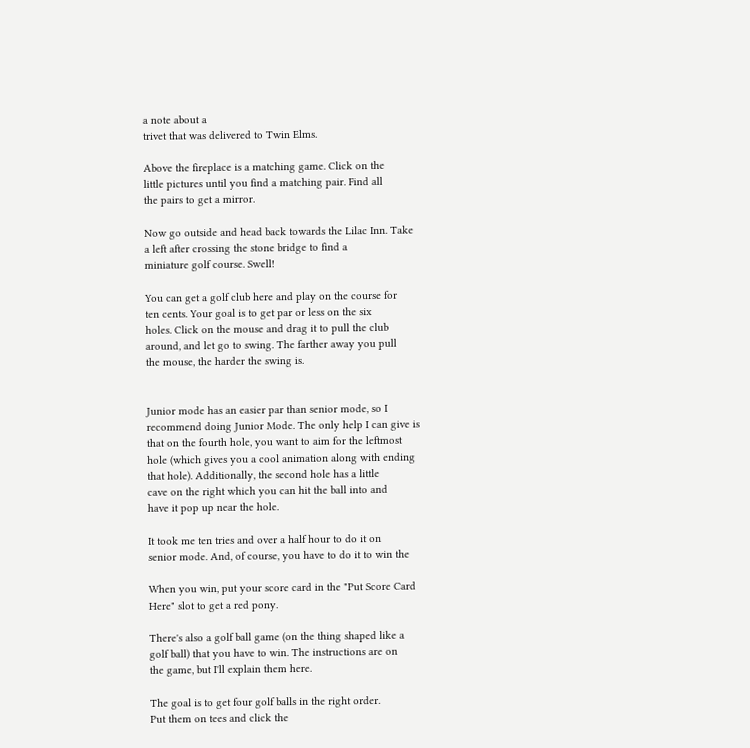a note about a
trivet that was delivered to Twin Elms.

Above the fireplace is a matching game. Click on the
little pictures until you find a matching pair. Find all
the pairs to get a mirror.

Now go outside and head back towards the Lilac Inn. Take
a left after crossing the stone bridge to find a
miniature golf course. Swell!

You can get a golf club here and play on the course for
ten cents. Your goal is to get par or less on the six
holes. Click on the mouse and drag it to pull the club
around, and let go to swing. The farther away you pull
the mouse, the harder the swing is.


Junior mode has an easier par than senior mode, so I
recommend doing Junior Mode. The only help I can give is
that on the fourth hole, you want to aim for the leftmost
hole (which gives you a cool animation along with ending
that hole). Additionally, the second hole has a little
cave on the right which you can hit the ball into and
have it pop up near the hole.

It took me ten tries and over a half hour to do it on
senior mode. And, of course, you have to do it to win the

When you win, put your score card in the "Put Score Card
Here" slot to get a red pony.

There's also a golf ball game (on the thing shaped like a
golf ball) that you have to win. The instructions are on
the game, but I'll explain them here.

The goal is to get four golf balls in the right order.
Put them on tees and click the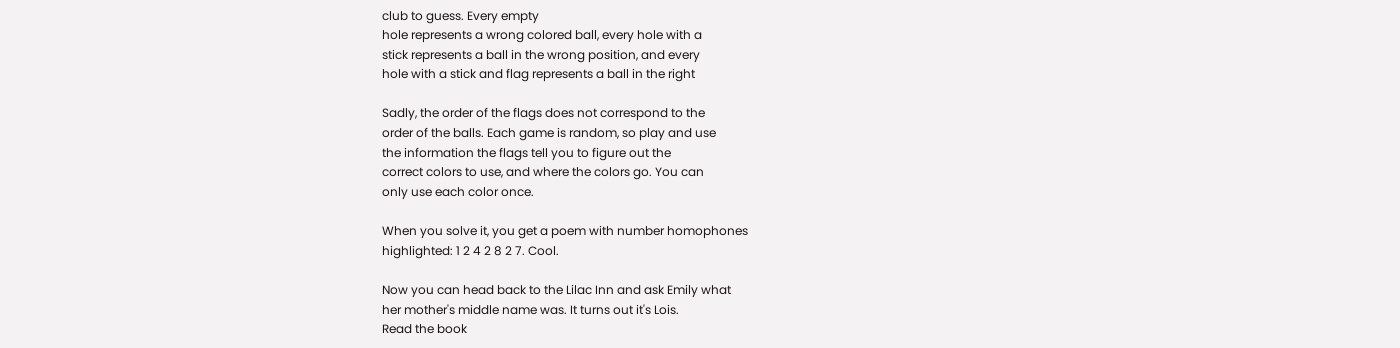club to guess. Every empty
hole represents a wrong colored ball, every hole with a
stick represents a ball in the wrong position, and every
hole with a stick and flag represents a ball in the right

Sadly, the order of the flags does not correspond to the
order of the balls. Each game is random, so play and use
the information the flags tell you to figure out the
correct colors to use, and where the colors go. You can
only use each color once.

When you solve it, you get a poem with number homophones
highlighted: 1 2 4 2 8 2 7. Cool.

Now you can head back to the Lilac Inn and ask Emily what
her mother's middle name was. It turns out it's Lois.
Read the book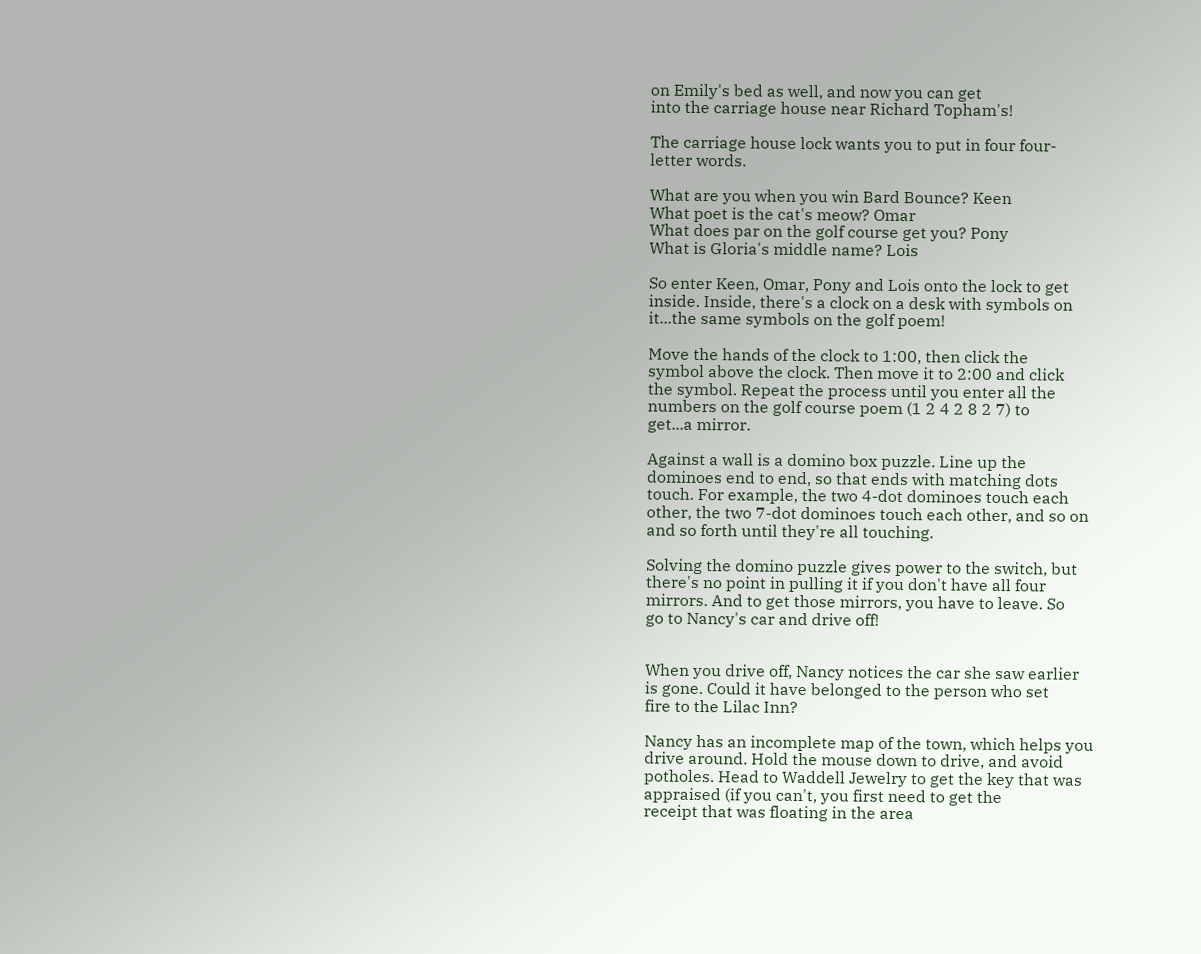on Emily's bed as well, and now you can get
into the carriage house near Richard Topham's!

The carriage house lock wants you to put in four four-
letter words.

What are you when you win Bard Bounce? Keen
What poet is the cat's meow? Omar
What does par on the golf course get you? Pony
What is Gloria's middle name? Lois

So enter Keen, Omar, Pony and Lois onto the lock to get
inside. Inside, there's a clock on a desk with symbols on
it...the same symbols on the golf poem!

Move the hands of the clock to 1:00, then click the
symbol above the clock. Then move it to 2:00 and click
the symbol. Repeat the process until you enter all the
numbers on the golf course poem (1 2 4 2 8 2 7) to
get...a mirror.

Against a wall is a domino box puzzle. Line up the
dominoes end to end, so that ends with matching dots
touch. For example, the two 4-dot dominoes touch each
other, the two 7-dot dominoes touch each other, and so on
and so forth until they're all touching.

Solving the domino puzzle gives power to the switch, but
there's no point in pulling it if you don't have all four
mirrors. And to get those mirrors, you have to leave. So
go to Nancy's car and drive off!


When you drive off, Nancy notices the car she saw earlier
is gone. Could it have belonged to the person who set
fire to the Lilac Inn?

Nancy has an incomplete map of the town, which helps you
drive around. Hold the mouse down to drive, and avoid
potholes. Head to Waddell Jewelry to get the key that was
appraised (if you can't, you first need to get the
receipt that was floating in the area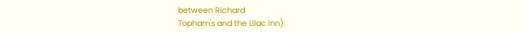between Richard
Topham's and the Lilac Inn).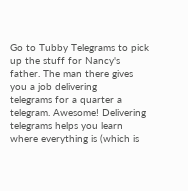Go to Tubby Telegrams to pick up the stuff for Nancy's
father. The man there gives you a job delivering
telegrams for a quarter a telegram. Awesome! Delivering
telegrams helps you learn where everything is (which is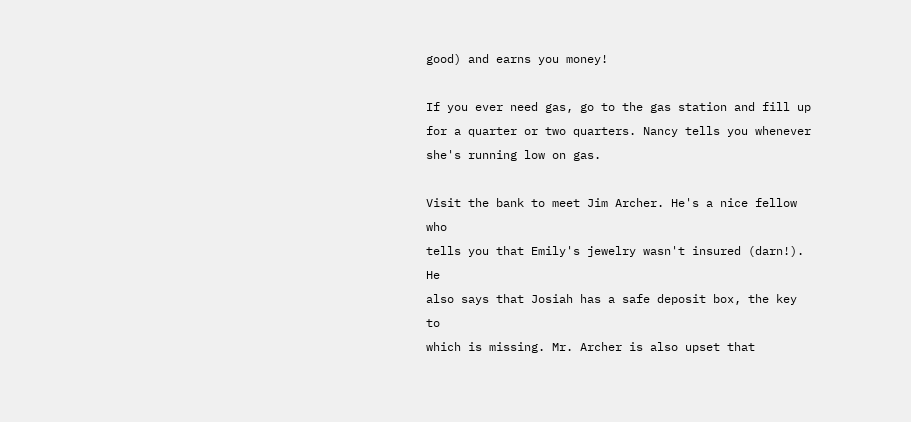good) and earns you money!

If you ever need gas, go to the gas station and fill up
for a quarter or two quarters. Nancy tells you whenever
she's running low on gas.

Visit the bank to meet Jim Archer. He's a nice fellow who
tells you that Emily's jewelry wasn't insured (darn!). He
also says that Josiah has a safe deposit box, the key to
which is missing. Mr. Archer is also upset that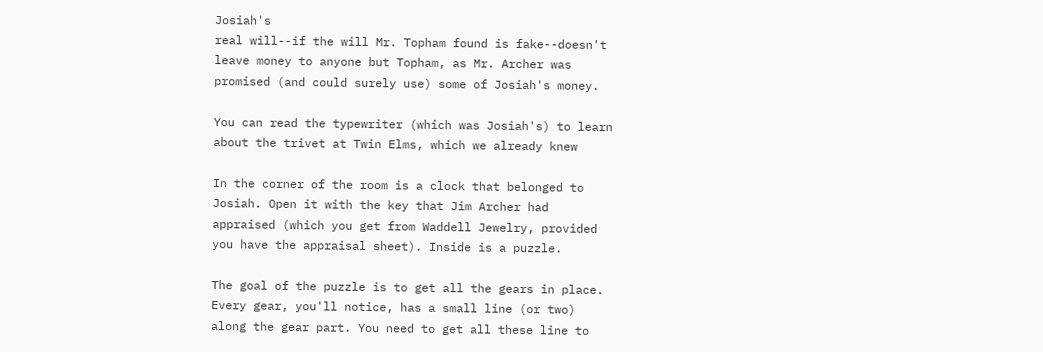Josiah's
real will--if the will Mr. Topham found is fake--doesn't
leave money to anyone but Topham, as Mr. Archer was
promised (and could surely use) some of Josiah's money.

You can read the typewriter (which was Josiah's) to learn
about the trivet at Twin Elms, which we already knew

In the corner of the room is a clock that belonged to
Josiah. Open it with the key that Jim Archer had
appraised (which you get from Waddell Jewelry, provided
you have the appraisal sheet). Inside is a puzzle.

The goal of the puzzle is to get all the gears in place.
Every gear, you'll notice, has a small line (or two)
along the gear part. You need to get all these line to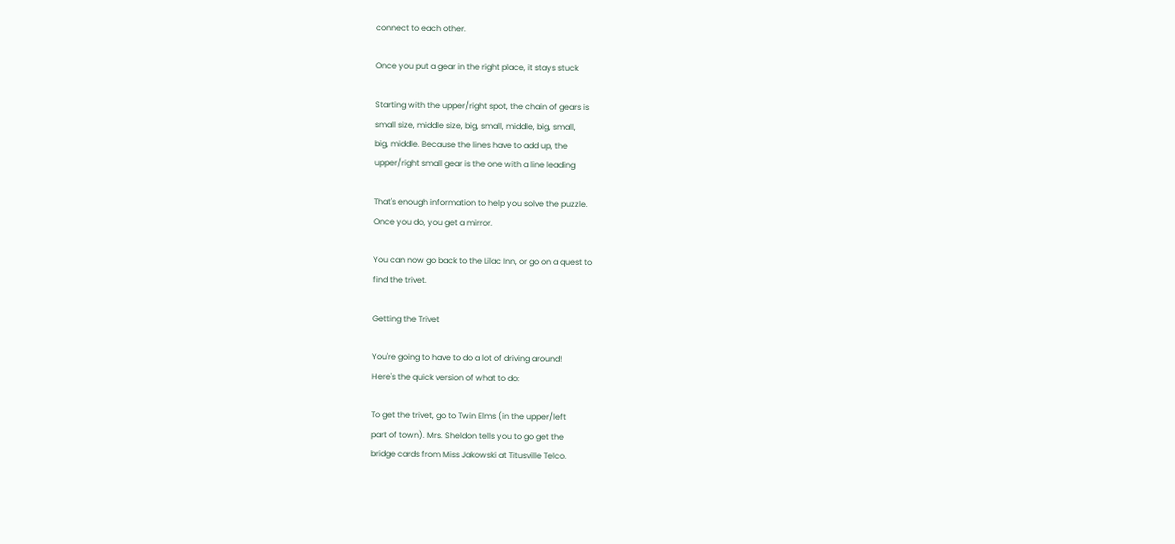connect to each other.

Once you put a gear in the right place, it stays stuck

Starting with the upper/right spot, the chain of gears is
small size, middle size, big, small, middle, big, small,
big, middle. Because the lines have to add up, the
upper/right small gear is the one with a line leading

That's enough information to help you solve the puzzle.
Once you do, you get a mirror.

You can now go back to the Lilac Inn, or go on a quest to
find the trivet.

Getting the Trivet

You're going to have to do a lot of driving around!
Here's the quick version of what to do:

To get the trivet, go to Twin Elms (in the upper/left
part of town). Mrs. Sheldon tells you to go get the
bridge cards from Miss Jakowski at Titusville Telco.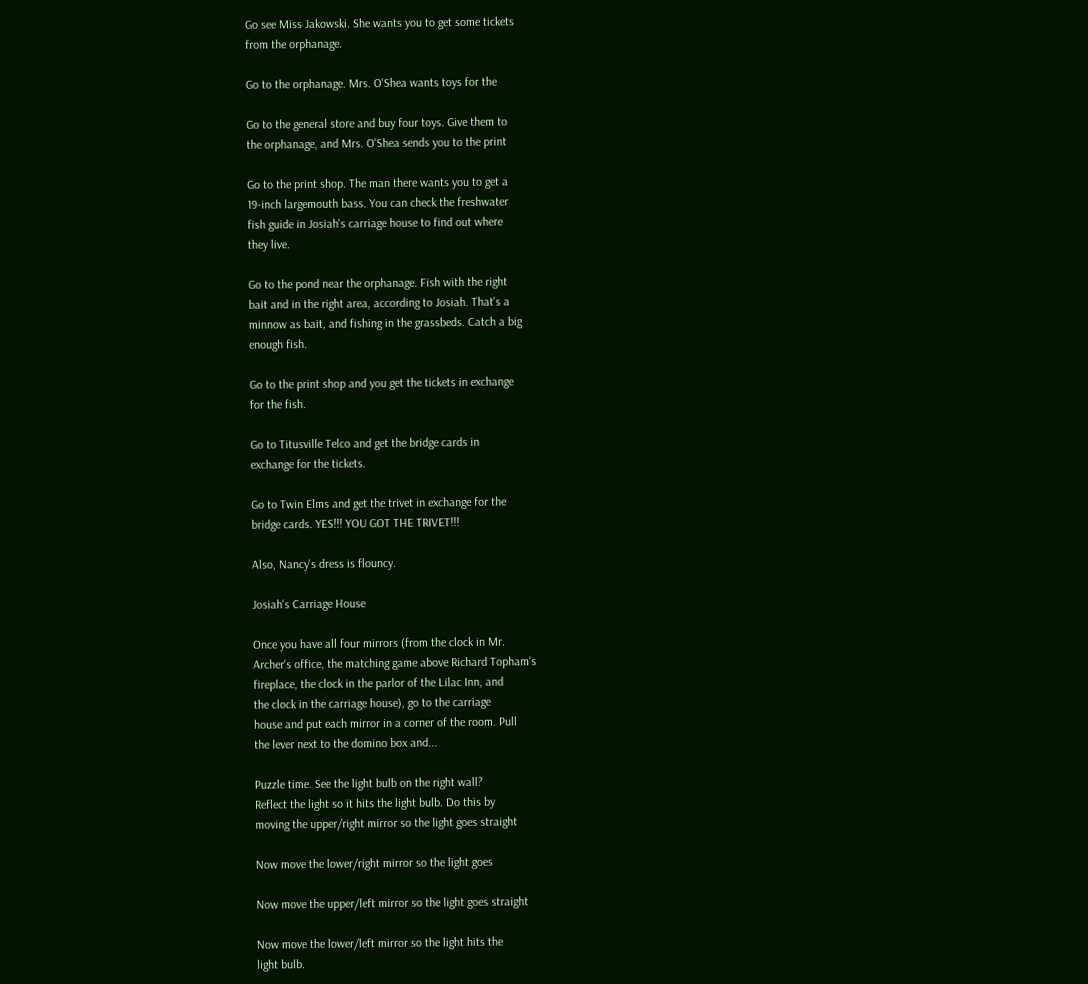Go see Miss Jakowski. She wants you to get some tickets
from the orphanage.

Go to the orphanage. Mrs. O'Shea wants toys for the

Go to the general store and buy four toys. Give them to
the orphanage, and Mrs. O'Shea sends you to the print

Go to the print shop. The man there wants you to get a
19-inch largemouth bass. You can check the freshwater
fish guide in Josiah's carriage house to find out where
they live.

Go to the pond near the orphanage. Fish with the right
bait and in the right area, according to Josiah. That's a
minnow as bait, and fishing in the grassbeds. Catch a big
enough fish.

Go to the print shop and you get the tickets in exchange
for the fish.

Go to Titusville Telco and get the bridge cards in
exchange for the tickets.

Go to Twin Elms and get the trivet in exchange for the
bridge cards. YES!!! YOU GOT THE TRIVET!!!

Also, Nancy's dress is flouncy.

Josiah's Carriage House

Once you have all four mirrors (from the clock in Mr.
Archer's office, the matching game above Richard Topham's
fireplace, the clock in the parlor of the Lilac Inn, and
the clock in the carriage house), go to the carriage
house and put each mirror in a corner of the room. Pull
the lever next to the domino box and...

Puzzle time. See the light bulb on the right wall?
Reflect the light so it hits the light bulb. Do this by
moving the upper/right mirror so the light goes straight

Now move the lower/right mirror so the light goes

Now move the upper/left mirror so the light goes straight

Now move the lower/left mirror so the light hits the
light bulb.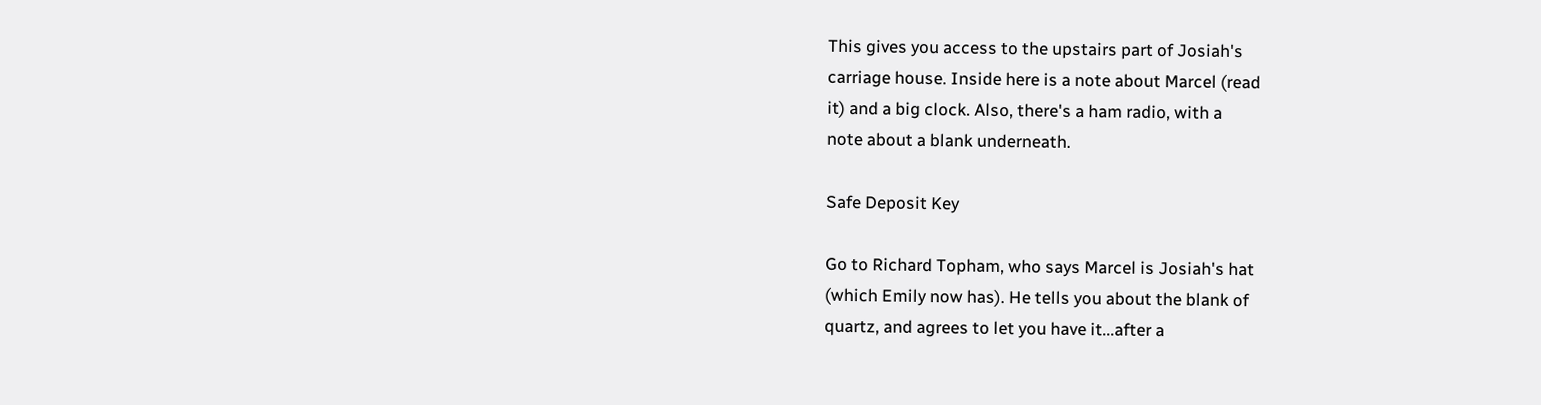This gives you access to the upstairs part of Josiah's
carriage house. Inside here is a note about Marcel (read
it) and a big clock. Also, there's a ham radio, with a
note about a blank underneath.

Safe Deposit Key

Go to Richard Topham, who says Marcel is Josiah's hat
(which Emily now has). He tells you about the blank of
quartz, and agrees to let you have it...after a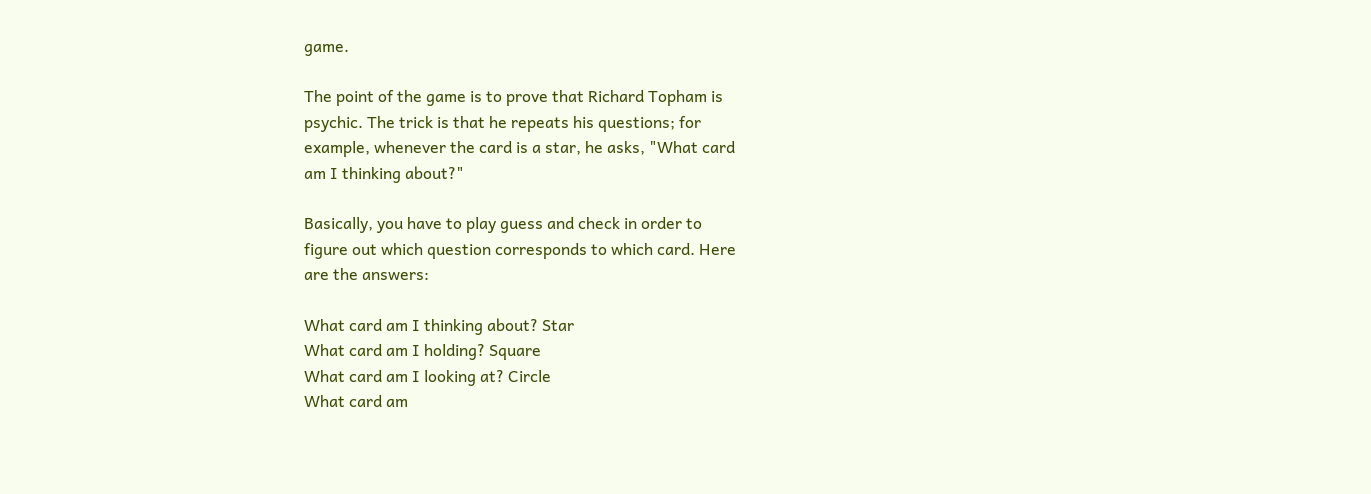game.

The point of the game is to prove that Richard Topham is
psychic. The trick is that he repeats his questions; for
example, whenever the card is a star, he asks, "What card
am I thinking about?"

Basically, you have to play guess and check in order to
figure out which question corresponds to which card. Here
are the answers:

What card am I thinking about? Star
What card am I holding? Square
What card am I looking at? Circle
What card am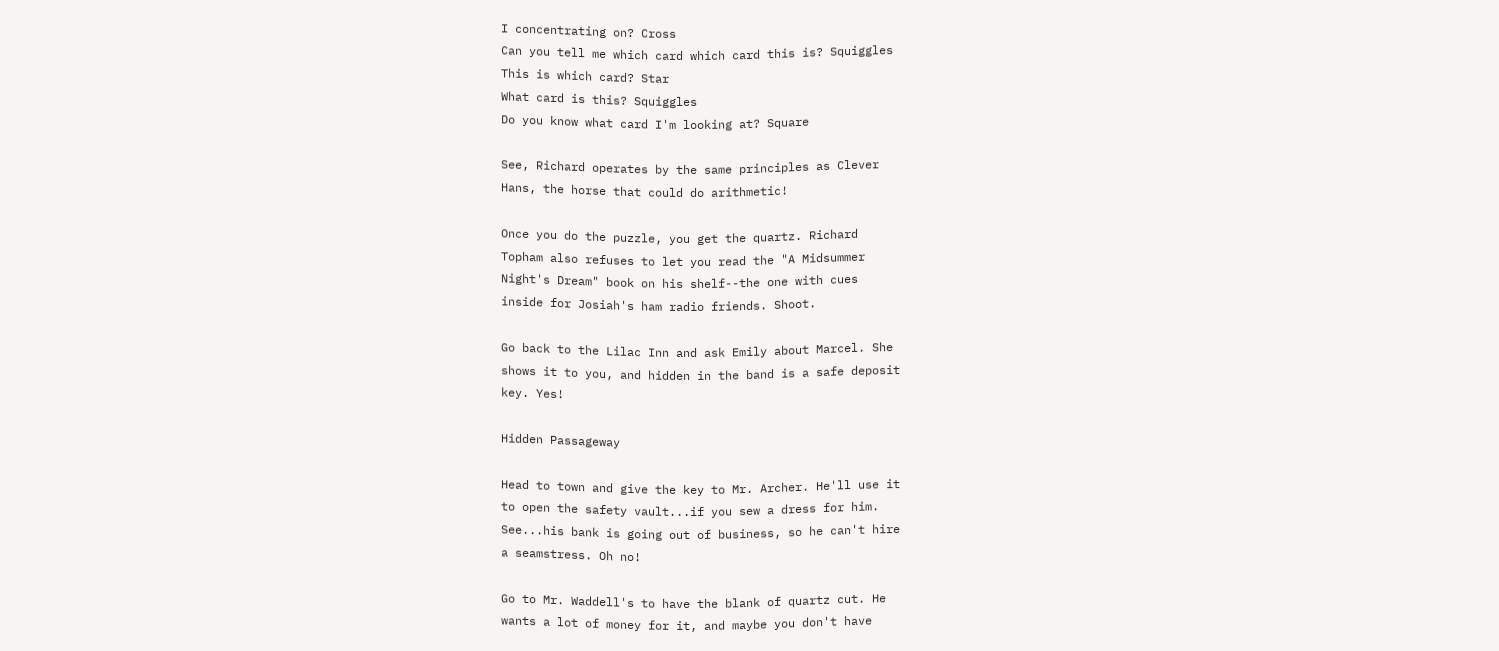I concentrating on? Cross
Can you tell me which card which card this is? Squiggles
This is which card? Star
What card is this? Squiggles
Do you know what card I'm looking at? Square

See, Richard operates by the same principles as Clever
Hans, the horse that could do arithmetic!

Once you do the puzzle, you get the quartz. Richard
Topham also refuses to let you read the "A Midsummer
Night's Dream" book on his shelf--the one with cues
inside for Josiah's ham radio friends. Shoot.

Go back to the Lilac Inn and ask Emily about Marcel. She
shows it to you, and hidden in the band is a safe deposit
key. Yes!

Hidden Passageway

Head to town and give the key to Mr. Archer. He'll use it
to open the safety vault...if you sew a dress for him.
See...his bank is going out of business, so he can't hire
a seamstress. Oh no!

Go to Mr. Waddell's to have the blank of quartz cut. He
wants a lot of money for it, and maybe you don't have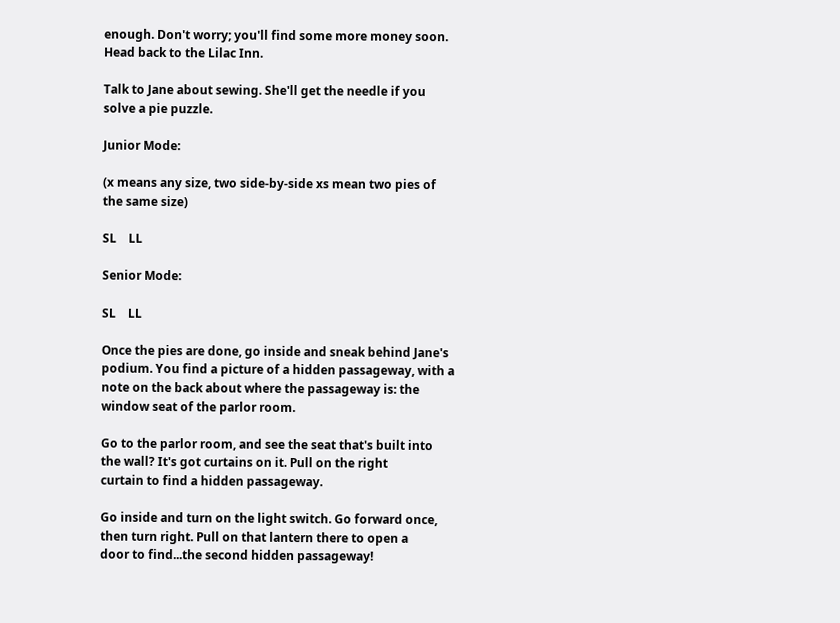enough. Don't worry; you'll find some more money soon.
Head back to the Lilac Inn.

Talk to Jane about sewing. She'll get the needle if you
solve a pie puzzle.

Junior Mode:

(x means any size, two side-by-side xs mean two pies of
the same size)

SL    LL

Senior Mode:

SL    LL

Once the pies are done, go inside and sneak behind Jane's
podium. You find a picture of a hidden passageway, with a
note on the back about where the passageway is: the
window seat of the parlor room.

Go to the parlor room, and see the seat that's built into
the wall? It's got curtains on it. Pull on the right
curtain to find a hidden passageway.

Go inside and turn on the light switch. Go forward once,
then turn right. Pull on that lantern there to open a
door to find...the second hidden passageway!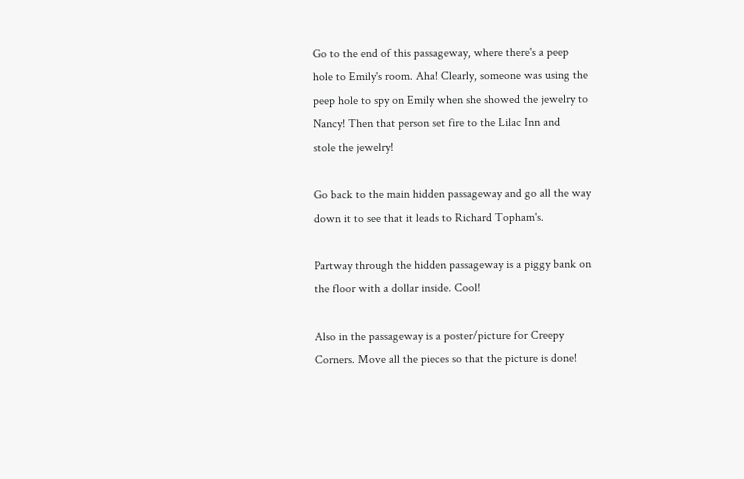Go to the end of this passageway, where there's a peep
hole to Emily's room. Aha! Clearly, someone was using the
peep hole to spy on Emily when she showed the jewelry to
Nancy! Then that person set fire to the Lilac Inn and
stole the jewelry!

Go back to the main hidden passageway and go all the way
down it to see that it leads to Richard Topham's.

Partway through the hidden passageway is a piggy bank on
the floor with a dollar inside. Cool!

Also in the passageway is a poster/picture for Creepy
Corners. Move all the pieces so that the picture is done!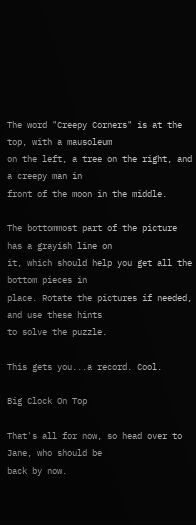The word "Creepy Corners" is at the top, with a mausoleum
on the left, a tree on the right, and a creepy man in
front of the moon in the middle.

The bottommost part of the picture has a grayish line on
it, which should help you get all the bottom pieces in
place. Rotate the pictures if needed, and use these hints
to solve the puzzle.

This gets you...a record. Cool.

Big Clock On Top

That's all for now, so head over to Jane, who should be
back by now.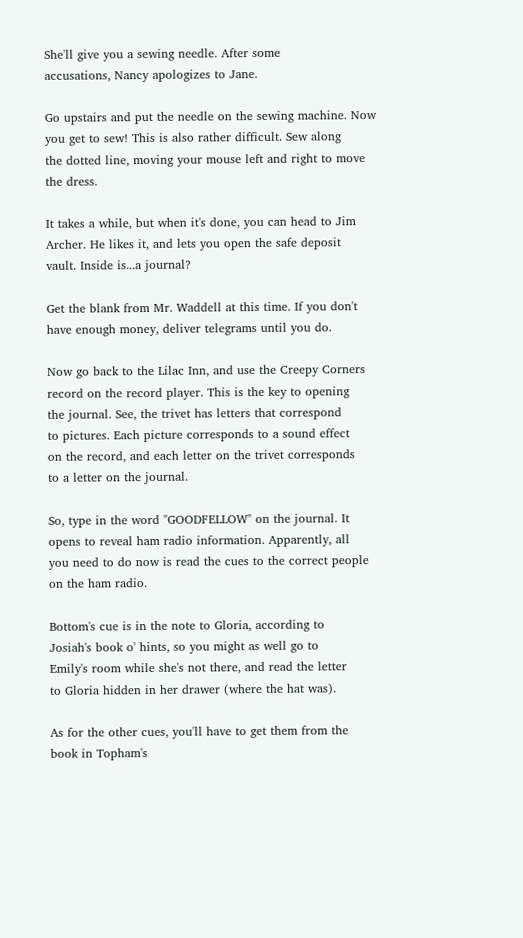She'll give you a sewing needle. After some
accusations, Nancy apologizes to Jane.

Go upstairs and put the needle on the sewing machine. Now
you get to sew! This is also rather difficult. Sew along
the dotted line, moving your mouse left and right to move
the dress.

It takes a while, but when it's done, you can head to Jim
Archer. He likes it, and lets you open the safe deposit
vault. Inside is...a journal?

Get the blank from Mr. Waddell at this time. If you don't
have enough money, deliver telegrams until you do.

Now go back to the Lilac Inn, and use the Creepy Corners
record on the record player. This is the key to opening
the journal. See, the trivet has letters that correspond
to pictures. Each picture corresponds to a sound effect
on the record, and each letter on the trivet corresponds
to a letter on the journal.

So, type in the word "GOODFELLOW" on the journal. It
opens to reveal ham radio information. Apparently, all
you need to do now is read the cues to the correct people
on the ham radio.

Bottom's cue is in the note to Gloria, according to
Josiah's book o' hints, so you might as well go to
Emily's room while she's not there, and read the letter
to Gloria hidden in her drawer (where the hat was).

As for the other cues, you'll have to get them from the
book in Topham's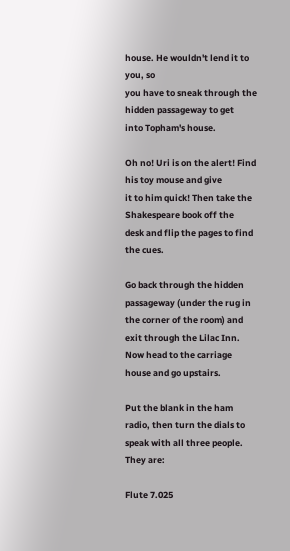house. He wouldn't lend it to you, so
you have to sneak through the hidden passageway to get
into Topham's house.

Oh no! Uri is on the alert! Find his toy mouse and give
it to him quick! Then take the Shakespeare book off the
desk and flip the pages to find the cues.

Go back through the hidden passageway (under the rug in
the corner of the room) and exit through the Lilac Inn.
Now head to the carriage house and go upstairs.

Put the blank in the ham radio, then turn the dials to
speak with all three people. They are:

Flute 7.025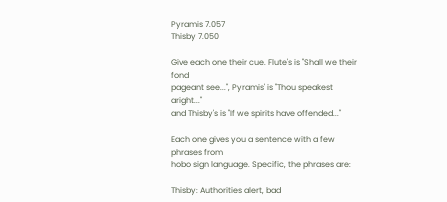Pyramis 7.057
Thisby 7.050

Give each one their cue. Flute's is "Shall we their fond
pageant see...", Pyramis' is "Thou speakest aright..."
and Thisby's is "If we spirits have offended..."

Each one gives you a sentence with a few phrases from
hobo sign language. Specific, the phrases are:

Thisby: Authorities alert, bad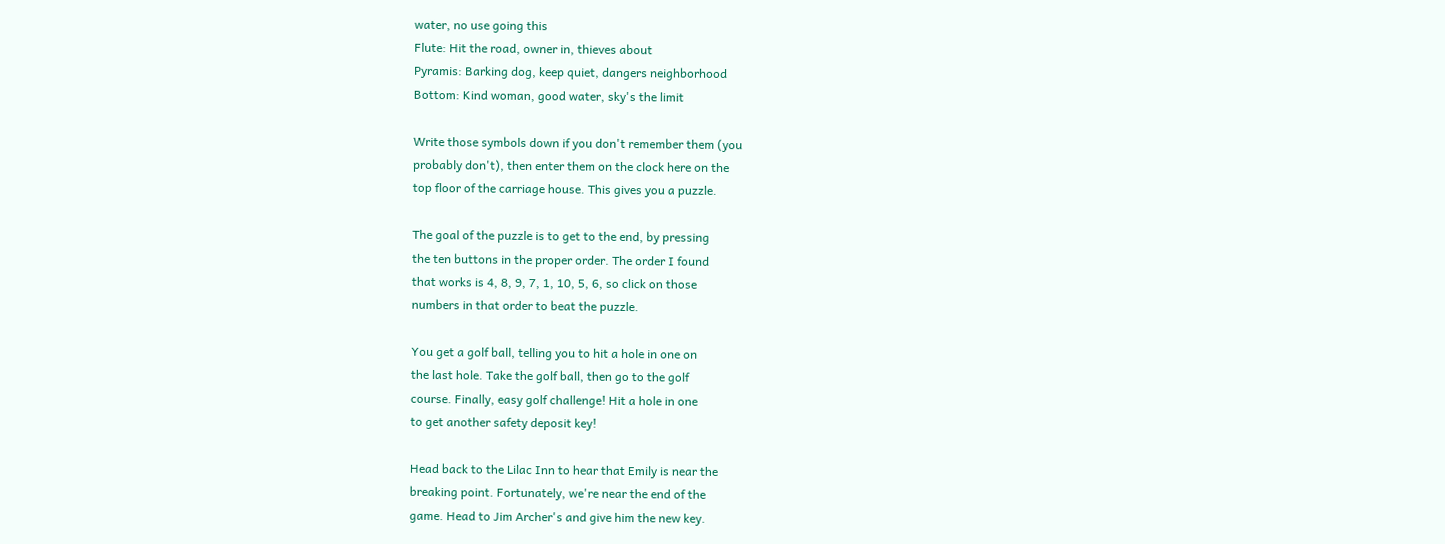water, no use going this
Flute: Hit the road, owner in, thieves about
Pyramis: Barking dog, keep quiet, dangers neighborhood
Bottom: Kind woman, good water, sky's the limit

Write those symbols down if you don't remember them (you
probably don't), then enter them on the clock here on the
top floor of the carriage house. This gives you a puzzle.

The goal of the puzzle is to get to the end, by pressing
the ten buttons in the proper order. The order I found
that works is 4, 8, 9, 7, 1, 10, 5, 6, so click on those
numbers in that order to beat the puzzle.

You get a golf ball, telling you to hit a hole in one on
the last hole. Take the golf ball, then go to the golf
course. Finally, easy golf challenge! Hit a hole in one
to get another safety deposit key!

Head back to the Lilac Inn to hear that Emily is near the
breaking point. Fortunately, we're near the end of the
game. Head to Jim Archer's and give him the new key.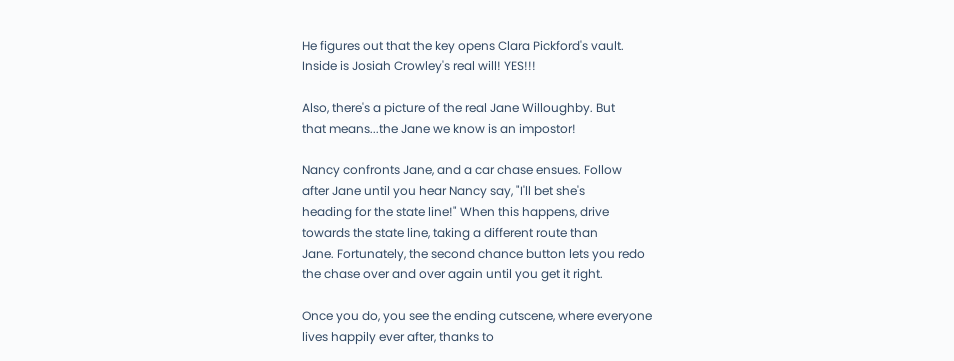He figures out that the key opens Clara Pickford's vault.
Inside is Josiah Crowley's real will! YES!!!

Also, there's a picture of the real Jane Willoughby. But
that means...the Jane we know is an impostor!

Nancy confronts Jane, and a car chase ensues. Follow
after Jane until you hear Nancy say, "I'll bet she's
heading for the state line!" When this happens, drive
towards the state line, taking a different route than
Jane. Fortunately, the second chance button lets you redo
the chase over and over again until you get it right.

Once you do, you see the ending cutscene, where everyone
lives happily ever after, thanks to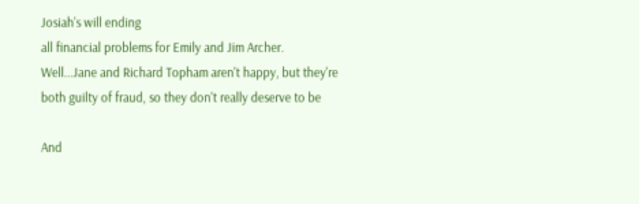Josiah's will ending
all financial problems for Emily and Jim Archer.
Well...Jane and Richard Topham aren't happy, but they're
both guilty of fraud, so they don't really deserve to be

And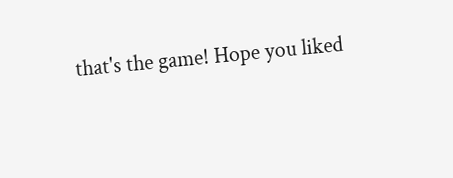that's the game! Hope you liked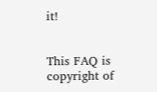it!


This FAQ is copyright of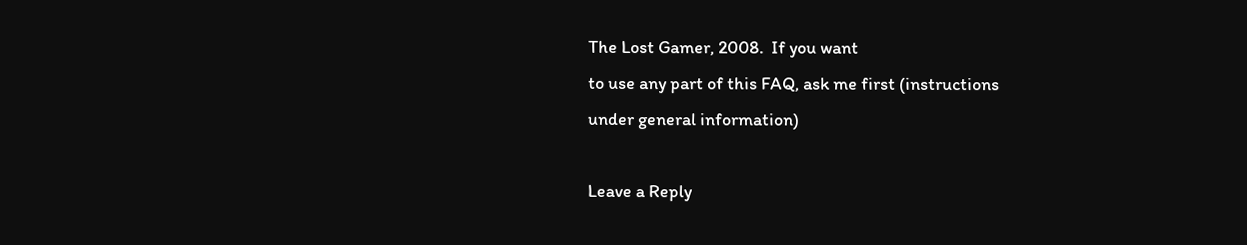The Lost Gamer, 2008.  If you want
to use any part of this FAQ, ask me first (instructions
under general information)

Leave a Reply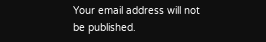Your email address will not be published.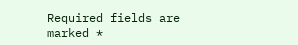Required fields are marked *